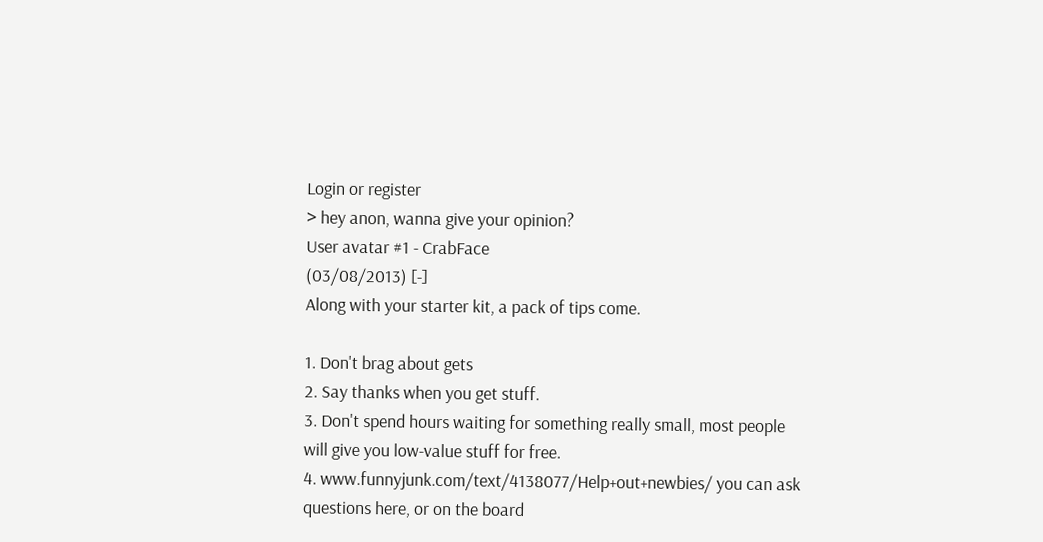Login or register
> hey anon, wanna give your opinion?
User avatar #1 - CrabFace
(03/08/2013) [-]
Along with your starter kit, a pack of tips come.

1. Don't brag about gets
2. Say thanks when you get stuff.
3. Don't spend hours waiting for something really small, most people will give you low-value stuff for free.
4. www.funnyjunk.com/text/4138077/Help+out+newbies/ you can ask questions here, or on the board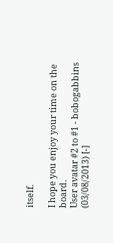itself.

I hope you enjoy your time on the board.
User avatar #2 to #1 - bobogabbins
(03/08/2013) [-]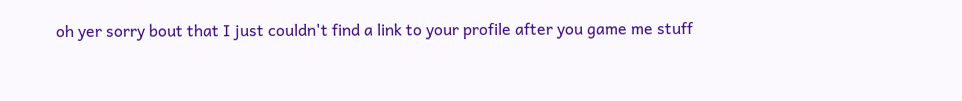oh yer sorry bout that I just couldn't find a link to your profile after you game me stuff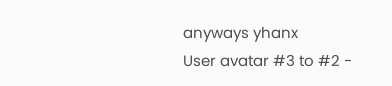anyways yhanx
User avatar #3 to #2 -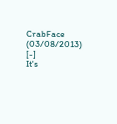CrabFace
(03/08/2013) [-]
It's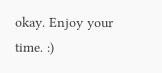okay. Enjoy your time. :)